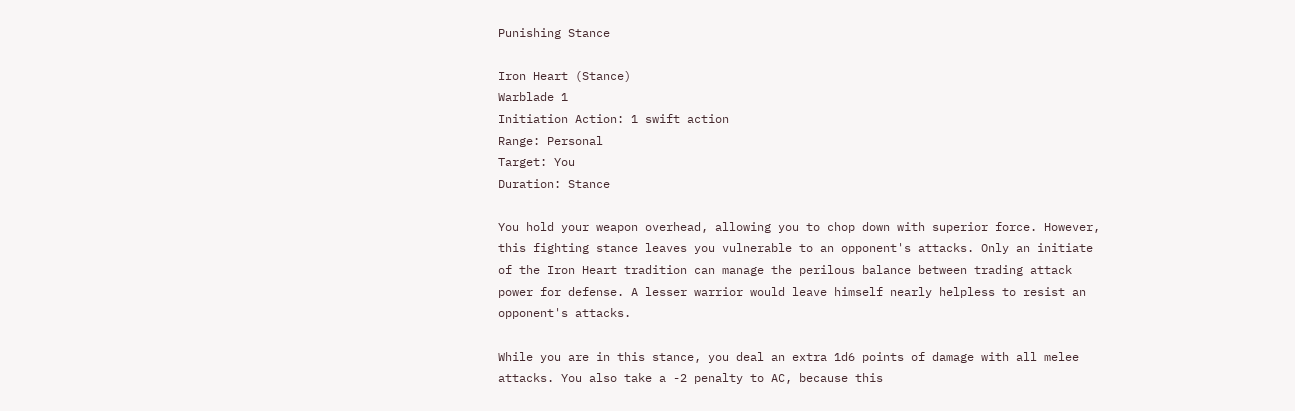Punishing Stance

Iron Heart (Stance)
Warblade 1
Initiation Action: 1 swift action
Range: Personal
Target: You
Duration: Stance

You hold your weapon overhead, allowing you to chop down with superior force. However, this fighting stance leaves you vulnerable to an opponent's attacks. Only an initiate of the Iron Heart tradition can manage the perilous balance between trading attack power for defense. A lesser warrior would leave himself nearly helpless to resist an opponent's attacks.

While you are in this stance, you deal an extra 1d6 points of damage with all melee attacks. You also take a -2 penalty to AC, because this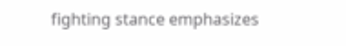fighting stance emphasizes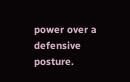power over a defensive posture.